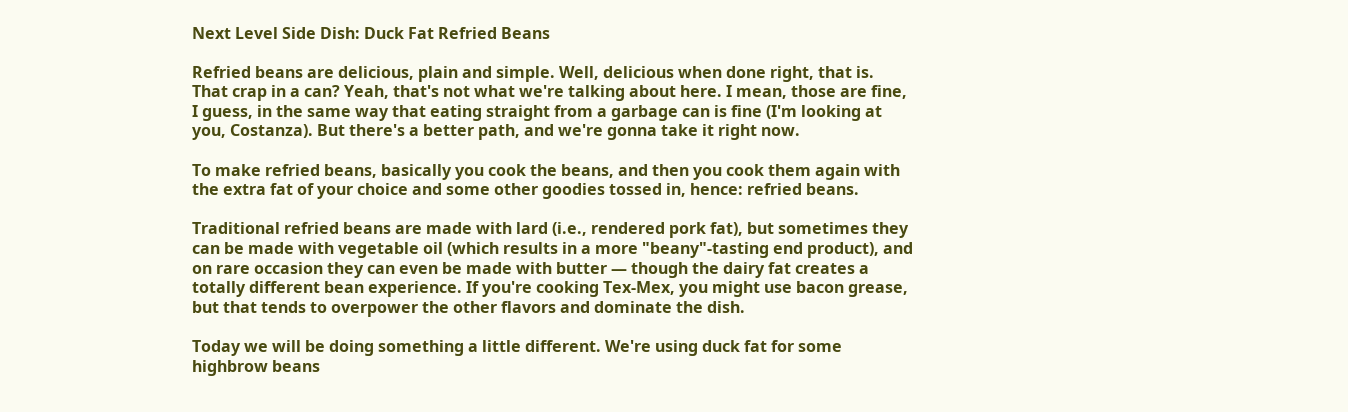Next Level Side Dish: Duck Fat Refried Beans

Refried beans are delicious, plain and simple. Well, delicious when done right, that is. That crap in a can? Yeah, that's not what we're talking about here. I mean, those are fine, I guess, in the same way that eating straight from a garbage can is fine (I'm looking at you, Costanza). But there's a better path, and we're gonna take it right now.

To make refried beans, basically you cook the beans, and then you cook them again with the extra fat of your choice and some other goodies tossed in, hence: refried beans.

Traditional refried beans are made with lard (i.e., rendered pork fat), but sometimes they can be made with vegetable oil (which results in a more "beany"-tasting end product), and on rare occasion they can even be made with butter — though the dairy fat creates a totally different bean experience. If you're cooking Tex-Mex, you might use bacon grease, but that tends to overpower the other flavors and dominate the dish.

Today we will be doing something a little different. We're using duck fat for some highbrow beans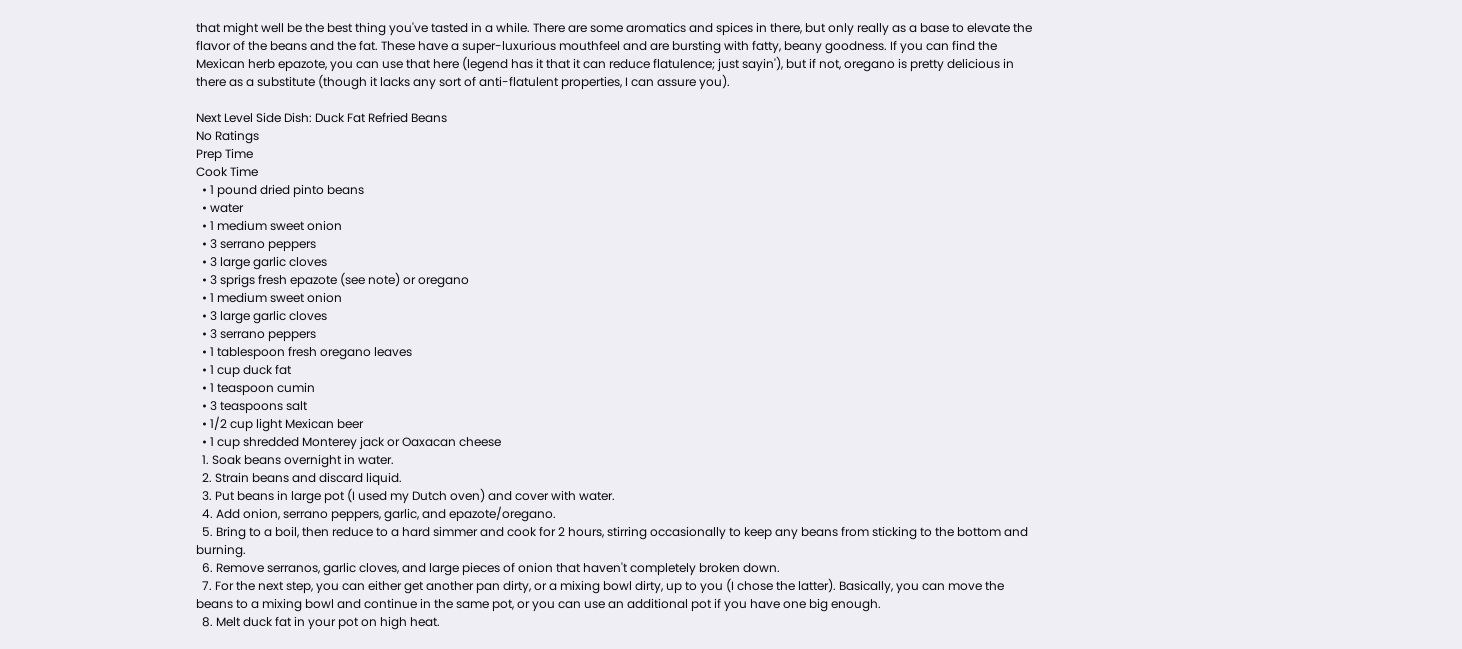that might well be the best thing you've tasted in a while. There are some aromatics and spices in there, but only really as a base to elevate the flavor of the beans and the fat. These have a super-luxurious mouthfeel and are bursting with fatty, beany goodness. If you can find the Mexican herb epazote, you can use that here (legend has it that it can reduce flatulence; just sayin'), but if not, oregano is pretty delicious in there as a substitute (though it lacks any sort of anti-flatulent properties, I can assure you).

Next Level Side Dish: Duck Fat Refried Beans
No Ratings
Prep Time
Cook Time
  • 1 pound dried pinto beans
  • water
  • 1 medium sweet onion
  • 3 serrano peppers
  • 3 large garlic cloves
  • 3 sprigs fresh epazote (see note) or oregano
  • 1 medium sweet onion
  • 3 large garlic cloves
  • 3 serrano peppers
  • 1 tablespoon fresh oregano leaves
  • 1 cup duck fat
  • 1 teaspoon cumin
  • 3 teaspoons salt
  • 1/2 cup light Mexican beer
  • 1 cup shredded Monterey jack or Oaxacan cheese
  1. Soak beans overnight in water.
  2. Strain beans and discard liquid.
  3. Put beans in large pot (I used my Dutch oven) and cover with water.
  4. Add onion, serrano peppers, garlic, and epazote/oregano.
  5. Bring to a boil, then reduce to a hard simmer and cook for 2 hours, stirring occasionally to keep any beans from sticking to the bottom and burning.
  6. Remove serranos, garlic cloves, and large pieces of onion that haven't completely broken down.
  7. For the next step, you can either get another pan dirty, or a mixing bowl dirty, up to you (I chose the latter). Basically, you can move the beans to a mixing bowl and continue in the same pot, or you can use an additional pot if you have one big enough.
  8. Melt duck fat in your pot on high heat.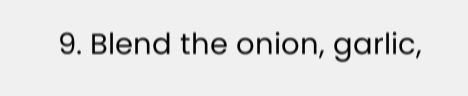9. Blend the onion, garlic,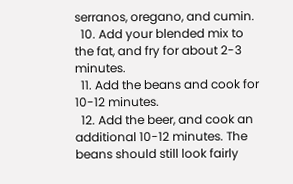serranos, oregano, and cumin.
  10. Add your blended mix to the fat, and fry for about 2-3 minutes.
  11. Add the beans and cook for 10-12 minutes.
  12. Add the beer, and cook an additional 10-12 minutes. The beans should still look fairly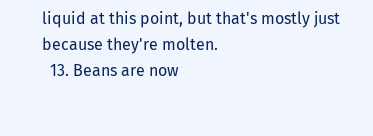liquid at this point, but that's mostly just because they're molten.
  13. Beans are now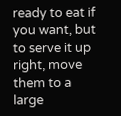ready to eat if you want, but to serve it up right, move them to a large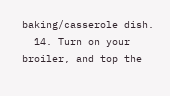baking/casserole dish.
  14. Turn on your broiler, and top the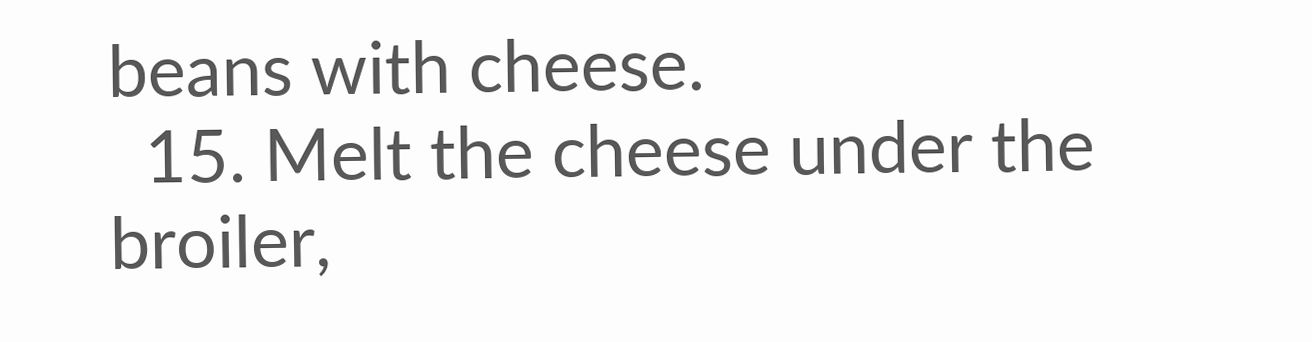beans with cheese.
  15. Melt the cheese under the broiler,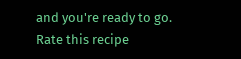and you're ready to go.
Rate this recipe